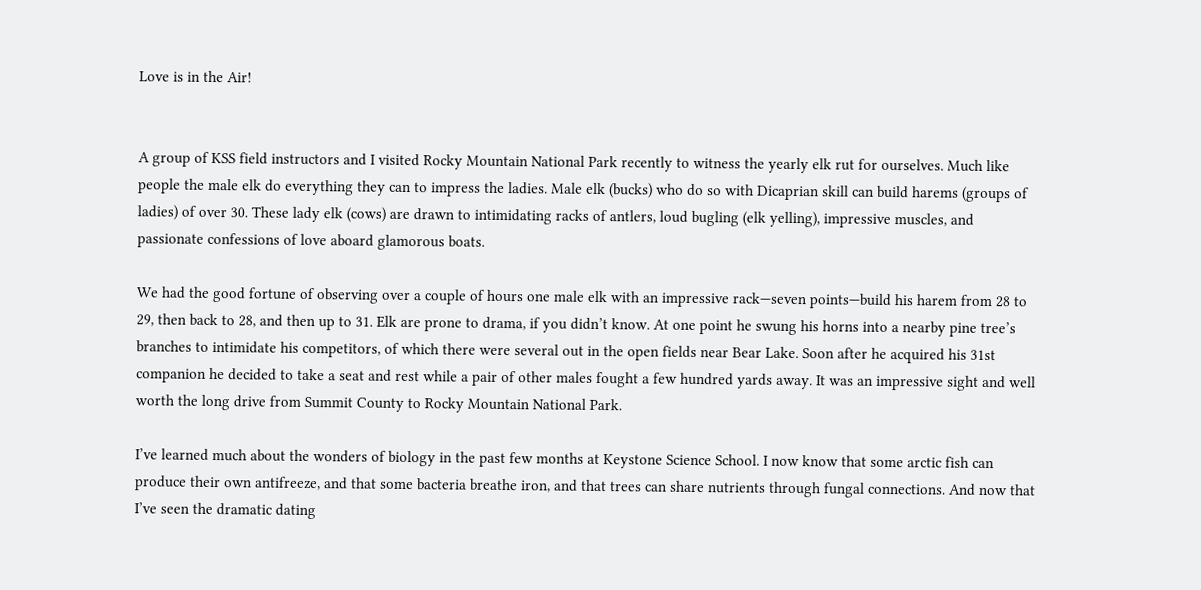Love is in the Air!


A group of KSS field instructors and I visited Rocky Mountain National Park recently to witness the yearly elk rut for ourselves. Much like people the male elk do everything they can to impress the ladies. Male elk (bucks) who do so with Dicaprian skill can build harems (groups of ladies) of over 30. These lady elk (cows) are drawn to intimidating racks of antlers, loud bugling (elk yelling), impressive muscles, and passionate confessions of love aboard glamorous boats.

We had the good fortune of observing over a couple of hours one male elk with an impressive rack—seven points—build his harem from 28 to 29, then back to 28, and then up to 31. Elk are prone to drama, if you didn’t know. At one point he swung his horns into a nearby pine tree’s branches to intimidate his competitors, of which there were several out in the open fields near Bear Lake. Soon after he acquired his 31st companion he decided to take a seat and rest while a pair of other males fought a few hundred yards away. It was an impressive sight and well worth the long drive from Summit County to Rocky Mountain National Park.

I’ve learned much about the wonders of biology in the past few months at Keystone Science School. I now know that some arctic fish can produce their own antifreeze, and that some bacteria breathe iron, and that trees can share nutrients through fungal connections. And now that I’ve seen the dramatic dating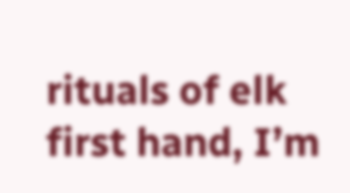rituals of elk first hand, I’m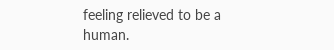feeling relieved to be a human.